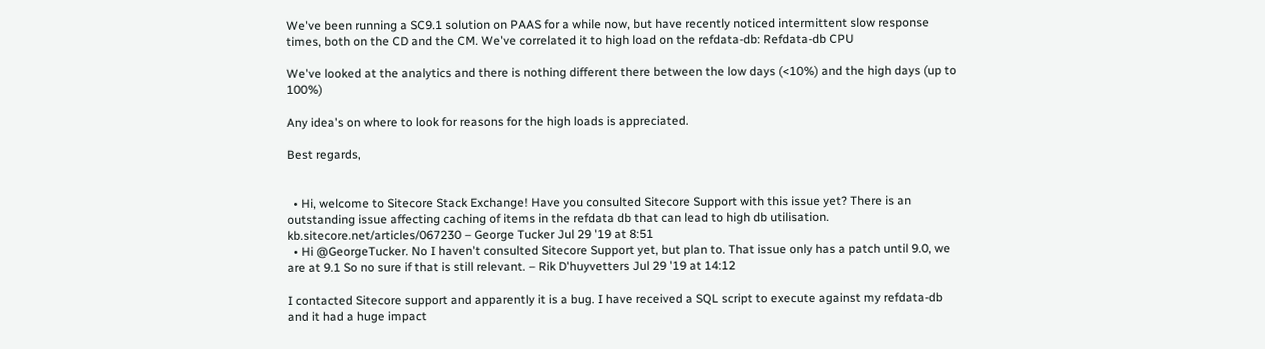We've been running a SC9.1 solution on PAAS for a while now, but have recently noticed intermittent slow response times, both on the CD and the CM. We've correlated it to high load on the refdata-db: Refdata-db CPU

We've looked at the analytics and there is nothing different there between the low days (<10%) and the high days (up to 100%)

Any idea's on where to look for reasons for the high loads is appreciated.

Best regards,


  • Hi, welcome to Sitecore Stack Exchange! Have you consulted Sitecore Support with this issue yet? There is an outstanding issue affecting caching of items in the refdata db that can lead to high db utilisation. kb.sitecore.net/articles/067230 – George Tucker Jul 29 '19 at 8:51
  • Hi @GeorgeTucker. No I haven't consulted Sitecore Support yet, but plan to. That issue only has a patch until 9.0, we are at 9.1 So no sure if that is still relevant. – Rik D'huyvetters Jul 29 '19 at 14:12

I contacted Sitecore support and apparently it is a bug. I have received a SQL script to execute against my refdata-db and it had a huge impact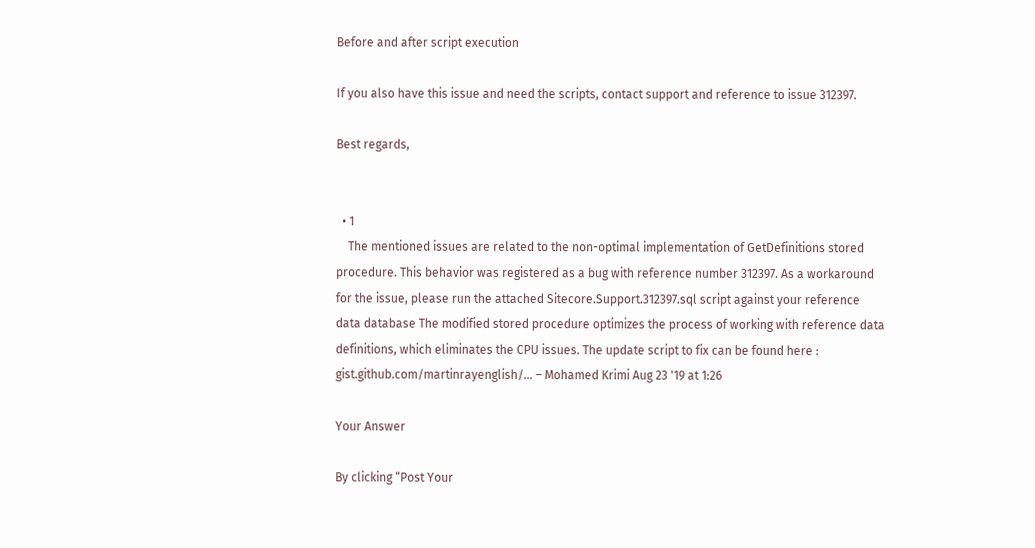Before and after script execution

If you also have this issue and need the scripts, contact support and reference to issue 312397.

Best regards,


  • 1
    The mentioned issues are related to the non-optimal implementation of GetDefinitions stored procedure. This behavior was registered as a bug with reference number 312397. As a workaround for the issue, please run the attached Sitecore.Support.312397.sql script against your reference data database The modified stored procedure optimizes the process of working with reference data definitions, which eliminates the CPU issues. The update script to fix can be found here : gist.github.com/martinrayenglish/… – Mohamed Krimi Aug 23 '19 at 1:26

Your Answer

By clicking “Post Your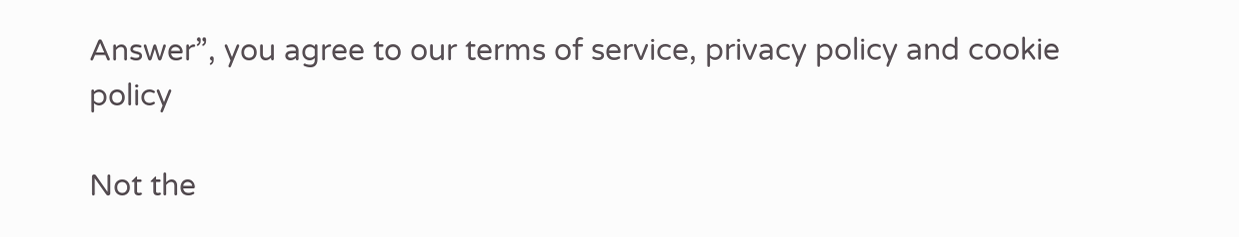Answer”, you agree to our terms of service, privacy policy and cookie policy

Not the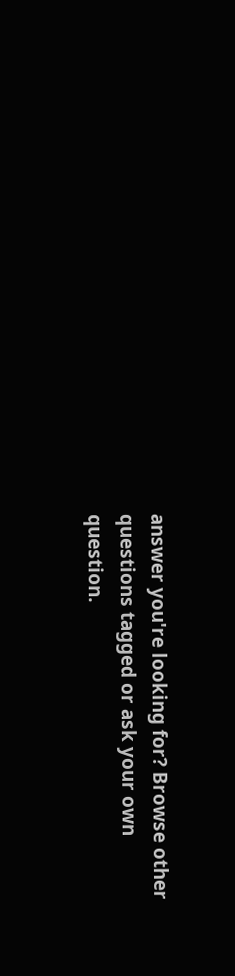answer you're looking for? Browse other questions tagged or ask your own question.